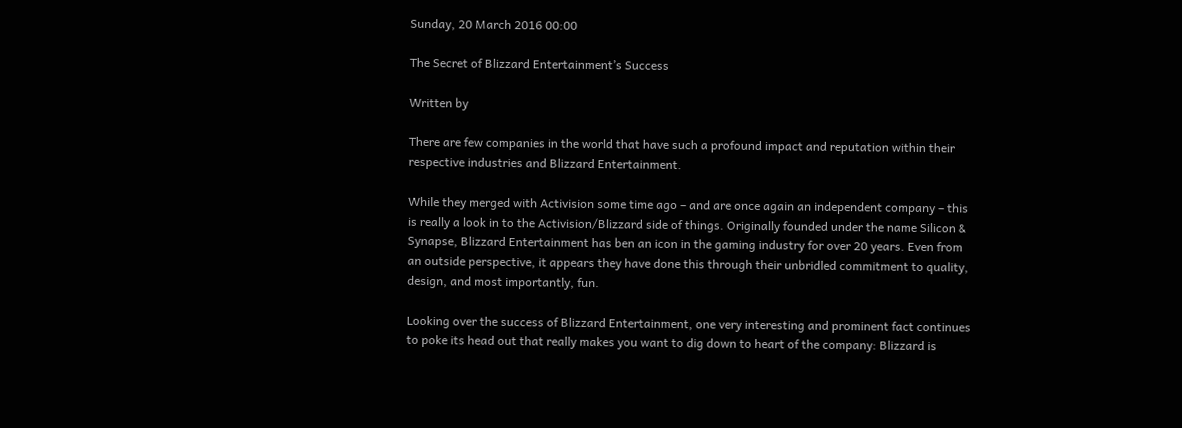Sunday, 20 March 2016 00:00

The Secret of Blizzard Entertainment’s Success

Written by

There are few companies in the world that have such a profound impact and reputation within their respective industries and Blizzard Entertainment.

While they merged with Activision some time ago – and are once again an independent company – this is really a look in to the Activision/Blizzard side of things. Originally founded under the name Silicon & Synapse, Blizzard Entertainment has ben an icon in the gaming industry for over 20 years. Even from an outside perspective, it appears they have done this through their unbridled commitment to quality, design, and most importantly, fun.

Looking over the success of Blizzard Entertainment, one very interesting and prominent fact continues to poke its head out that really makes you want to dig down to heart of the company: Blizzard is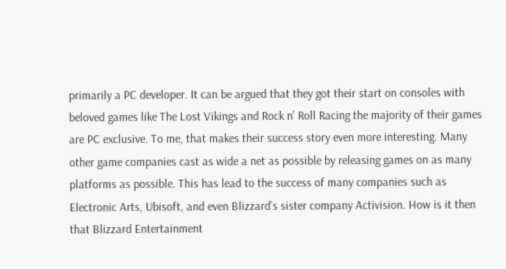primarily a PC developer. It can be argued that they got their start on consoles with beloved games like The Lost Vikings and Rock n’ Roll Racing the majority of their games are PC exclusive. To me, that makes their success story even more interesting. Many other game companies cast as wide a net as possible by releasing games on as many platforms as possible. This has lead to the success of many companies such as Electronic Arts, Ubisoft, and even Blizzard’s sister company Activision. How is it then that Blizzard Entertainment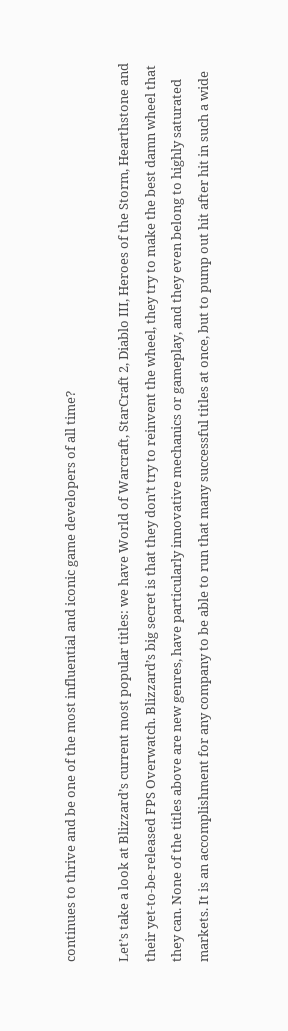continues to thrive and be one of the most influential and iconic game developers of all time?

Let’s take a look at Blizzard’s current most popular titles: we have World of Warcraft, StarCraft 2, Diablo III, Heroes of the Storm, Hearthstone and their yet-to-be-released FPS Overwatch. Blizzard’s big secret is that they don’t try to reinvent the wheel, they try to make the best damn wheel that they can. None of the titles above are new genres, have particularly innovative mechanics or gameplay, and they even belong to highly saturated markets. It is an accomplishment for any company to be able to run that many successful titles at once, but to pump out hit after hit in such a wide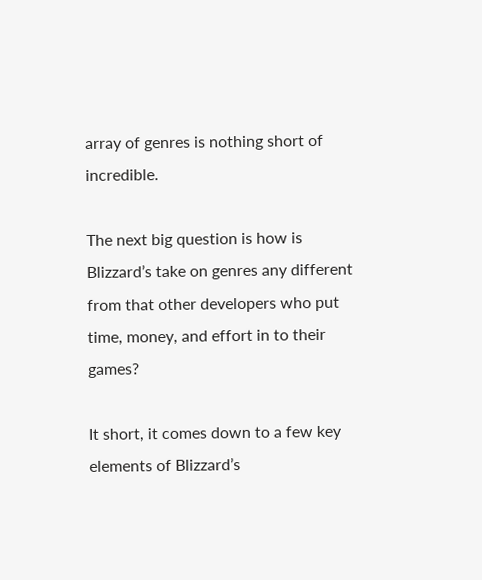array of genres is nothing short of incredible.

The next big question is how is Blizzard’s take on genres any different from that other developers who put time, money, and effort in to their games?

It short, it comes down to a few key elements of Blizzard’s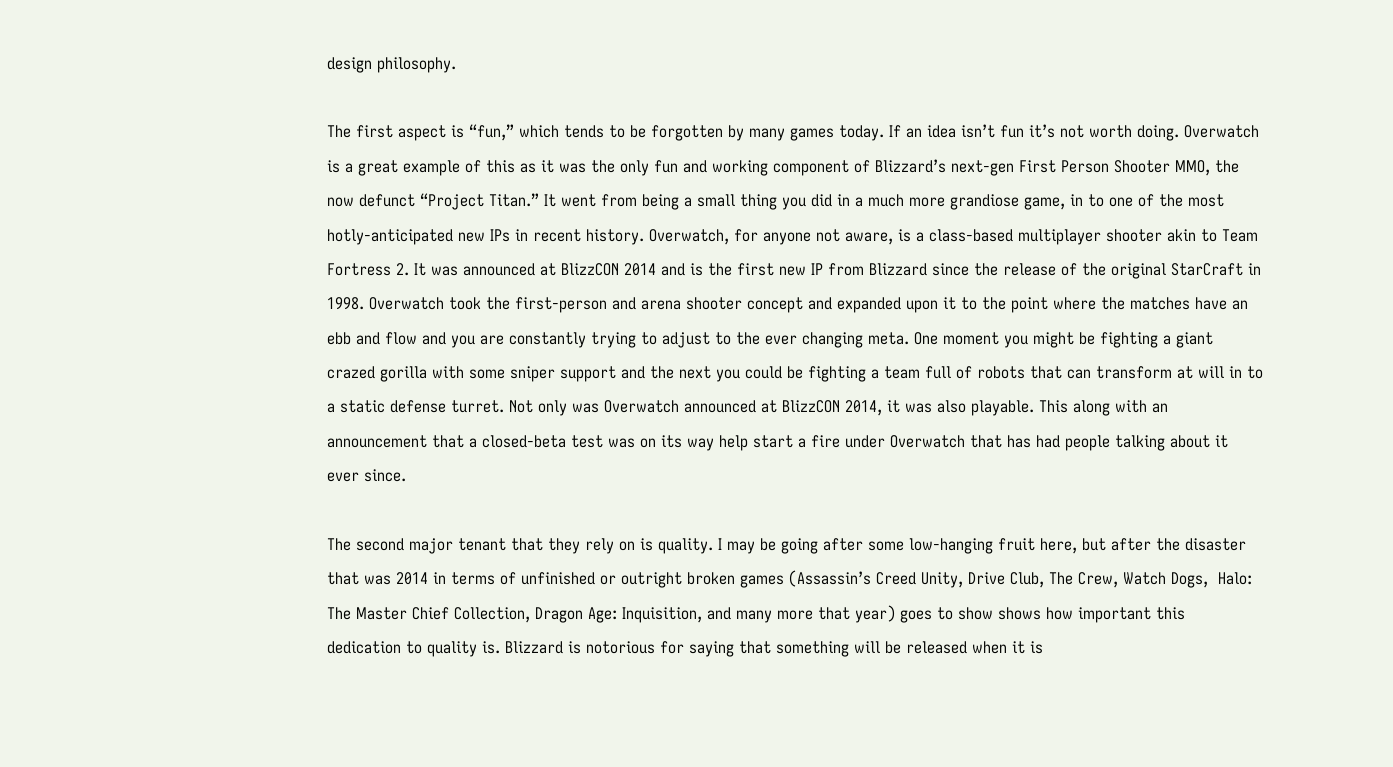design philosophy.

The first aspect is “fun,” which tends to be forgotten by many games today. If an idea isn’t fun it’s not worth doing. Overwatch is a great example of this as it was the only fun and working component of Blizzard’s next-gen First Person Shooter MMO, the now defunct “Project Titan.” It went from being a small thing you did in a much more grandiose game, in to one of the most hotly-anticipated new IPs in recent history. Overwatch, for anyone not aware, is a class-based multiplayer shooter akin to Team Fortress 2. It was announced at BlizzCON 2014 and is the first new IP from Blizzard since the release of the original StarCraft in 1998. Overwatch took the first-person and arena shooter concept and expanded upon it to the point where the matches have an ebb and flow and you are constantly trying to adjust to the ever changing meta. One moment you might be fighting a giant crazed gorilla with some sniper support and the next you could be fighting a team full of robots that can transform at will in to a static defense turret. Not only was Overwatch announced at BlizzCON 2014, it was also playable. This along with an announcement that a closed-beta test was on its way help start a fire under Overwatch that has had people talking about it ever since.

The second major tenant that they rely on is quality. I may be going after some low-hanging fruit here, but after the disaster that was 2014 in terms of unfinished or outright broken games (Assassin’s Creed Unity, Drive Club, The Crew, Watch Dogs,  Halo: The Master Chief Collection, Dragon Age: Inquisition, and many more that year) goes to show shows how important this dedication to quality is. Blizzard is notorious for saying that something will be released when it is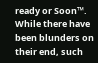ready or Soon™. While there have been blunders on their end, such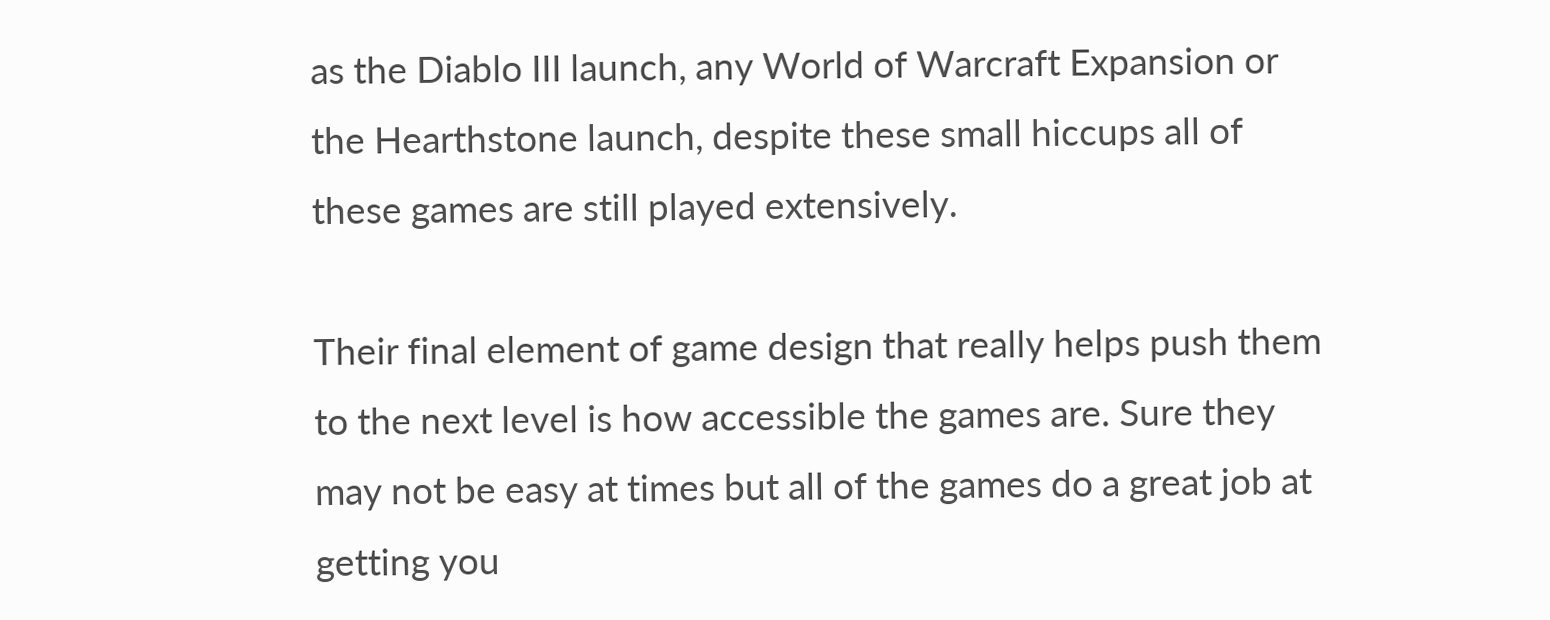as the Diablo III launch, any World of Warcraft Expansion or the Hearthstone launch, despite these small hiccups all of these games are still played extensively.

Their final element of game design that really helps push them to the next level is how accessible the games are. Sure they may not be easy at times but all of the games do a great job at getting you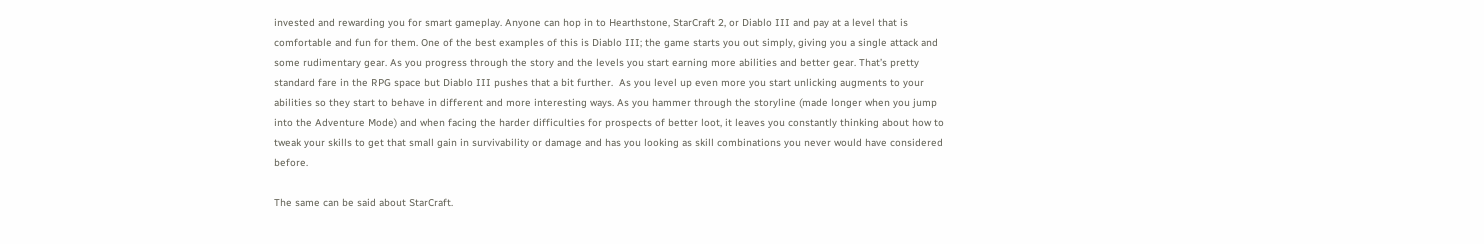invested and rewarding you for smart gameplay. Anyone can hop in to Hearthstone, StarCraft 2, or Diablo III and pay at a level that is comfortable and fun for them. One of the best examples of this is Diablo III; the game starts you out simply, giving you a single attack and some rudimentary gear. As you progress through the story and the levels you start earning more abilities and better gear. That’s pretty standard fare in the RPG space but Diablo III pushes that a bit further.  As you level up even more you start unlicking augments to your abilities so they start to behave in different and more interesting ways. As you hammer through the storyline (made longer when you jump into the Adventure Mode) and when facing the harder difficulties for prospects of better loot, it leaves you constantly thinking about how to tweak your skills to get that small gain in survivability or damage and has you looking as skill combinations you never would have considered before.

The same can be said about StarCraft.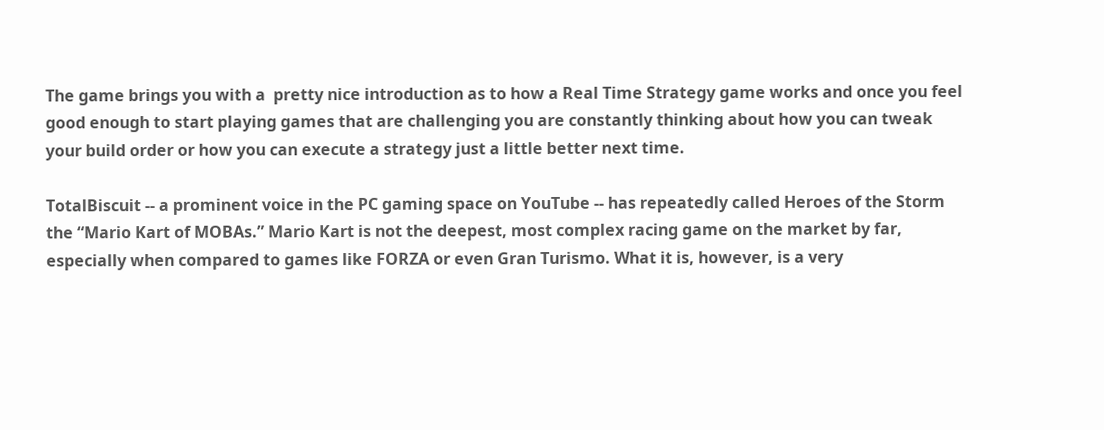The game brings you with a  pretty nice introduction as to how a Real Time Strategy game works and once you feel good enough to start playing games that are challenging you are constantly thinking about how you can tweak your build order or how you can execute a strategy just a little better next time.

TotalBiscuit -- a prominent voice in the PC gaming space on YouTube -- has repeatedly called Heroes of the Storm the “Mario Kart of MOBAs.” Mario Kart is not the deepest, most complex racing game on the market by far, especially when compared to games like FORZA or even Gran Turismo. What it is, however, is a very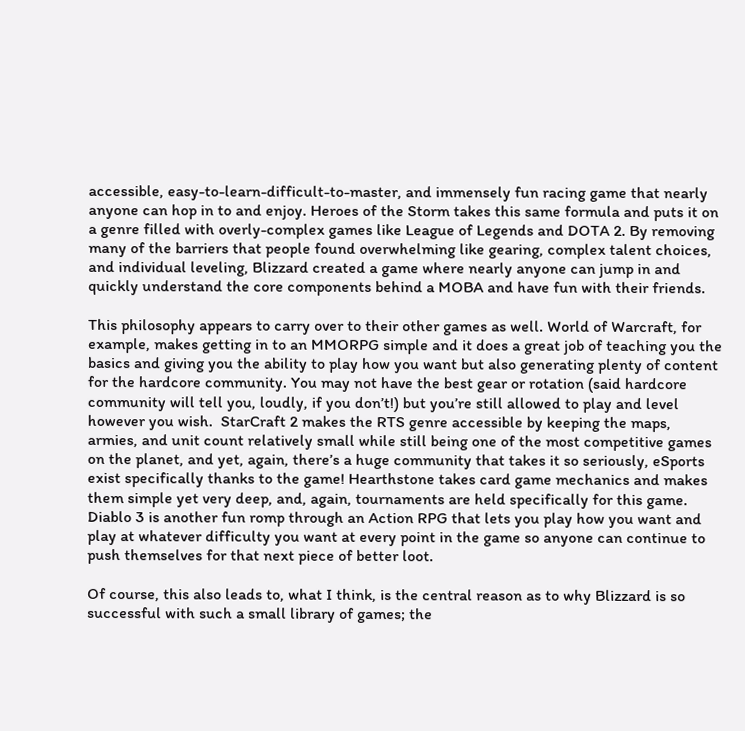accessible, easy-to-learn-difficult-to-master, and immensely fun racing game that nearly anyone can hop in to and enjoy. Heroes of the Storm takes this same formula and puts it on a genre filled with overly-complex games like League of Legends and DOTA 2. By removing many of the barriers that people found overwhelming like gearing, complex talent choices, and individual leveling, Blizzard created a game where nearly anyone can jump in and quickly understand the core components behind a MOBA and have fun with their friends.

This philosophy appears to carry over to their other games as well. World of Warcraft, for example, makes getting in to an MMORPG simple and it does a great job of teaching you the basics and giving you the ability to play how you want but also generating plenty of content for the hardcore community. You may not have the best gear or rotation (said hardcore community will tell you, loudly, if you don’t!) but you’re still allowed to play and level however you wish.  StarCraft 2 makes the RTS genre accessible by keeping the maps, armies, and unit count relatively small while still being one of the most competitive games on the planet, and yet, again, there’s a huge community that takes it so seriously, eSports exist specifically thanks to the game! Hearthstone takes card game mechanics and makes them simple yet very deep, and, again, tournaments are held specifically for this game.  Diablo 3 is another fun romp through an Action RPG that lets you play how you want and play at whatever difficulty you want at every point in the game so anyone can continue to push themselves for that next piece of better loot.

Of course, this also leads to, what I think, is the central reason as to why Blizzard is so successful with such a small library of games; the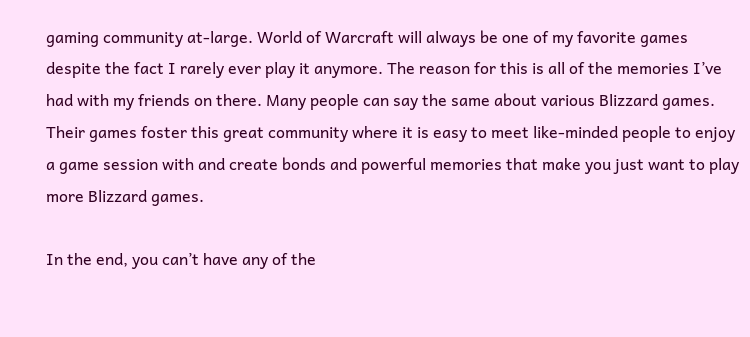gaming community at-large. World of Warcraft will always be one of my favorite games despite the fact I rarely ever play it anymore. The reason for this is all of the memories I’ve had with my friends on there. Many people can say the same about various Blizzard games. Their games foster this great community where it is easy to meet like-minded people to enjoy a game session with and create bonds and powerful memories that make you just want to play more Blizzard games.

In the end, you can’t have any of the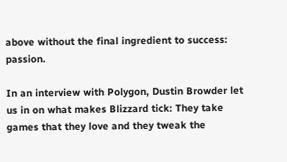above without the final ingredient to success: passion.

In an interview with Polygon, Dustin Browder let us in on what makes Blizzard tick: They take games that they love and they tweak the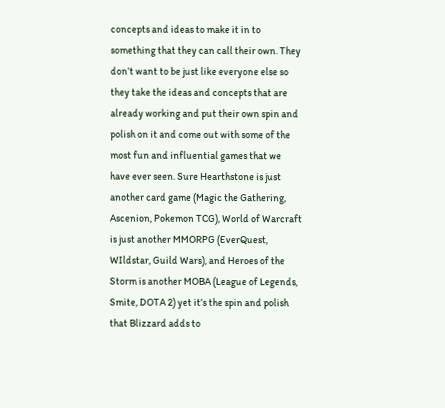concepts and ideas to make it in to something that they can call their own. They don’t want to be just like everyone else so they take the ideas and concepts that are already working and put their own spin and polish on it and come out with some of the most fun and influential games that we have ever seen. Sure Hearthstone is just another card game (Magic the Gathering, Ascenion, Pokemon TCG), World of Warcraft is just another MMORPG (EverQuest, WIldstar, Guild Wars), and Heroes of the Storm is another MOBA (League of Legends, Smite, DOTA 2) yet it’s the spin and polish that Blizzard adds to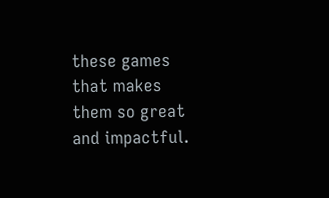these games that makes them so great and impactful.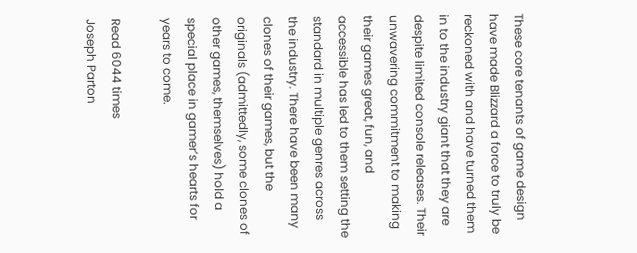These core tenants of game design have made Blizzard a force to truly be reckoned with and have turned them in to the industry giant that they are despite limited console releases. Their unwavering commitment to making their games great, fun, and accessible has led to them setting the standard in multiple genres across the industry. There have been many clones of their games, but the originals (admittedly, some clones of other games, themselves) hold a special place in gamer’s hearts for years to come.

Read 6044 times
Joseph Parton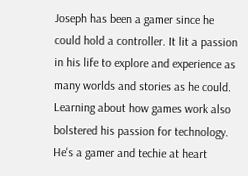Joseph has been a gamer since he could hold a controller. It lit a passion in his life to explore and experience as many worlds and stories as he could. Learning about how games work also bolstered his passion for technology. He's a gamer and techie at heart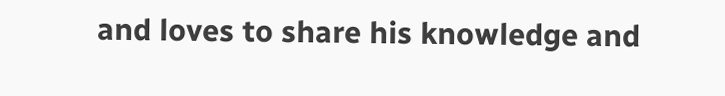and loves to share his knowledge and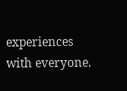experiences with everyone.